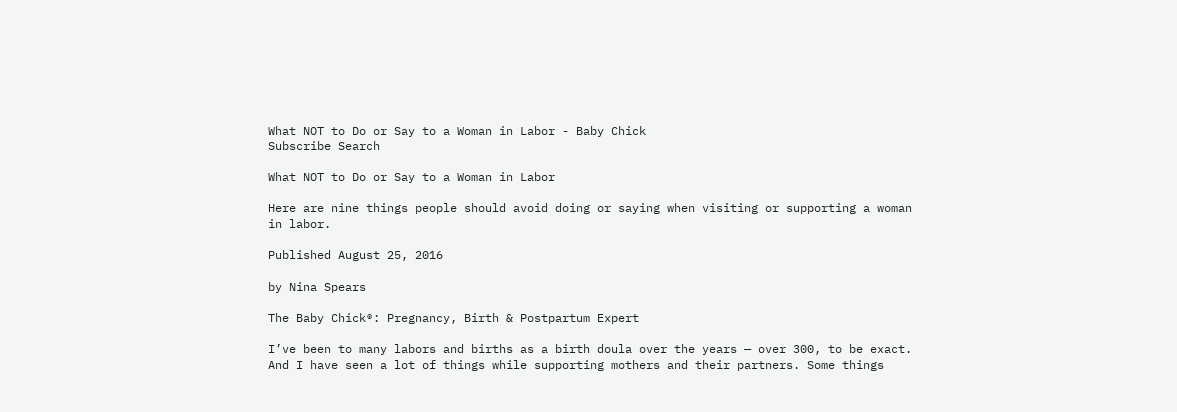What NOT to Do or Say to a Woman in Labor - Baby Chick
Subscribe Search

What NOT to Do or Say to a Woman in Labor

Here are nine things people should avoid doing or saying when visiting or supporting a woman in labor.

Published August 25, 2016

by Nina Spears

The Baby Chick®: Pregnancy, Birth & Postpartum Expert

I’ve been to many labors and births as a birth doula over the years — over 300, to be exact. And I have seen a lot of things while supporting mothers and their partners. Some things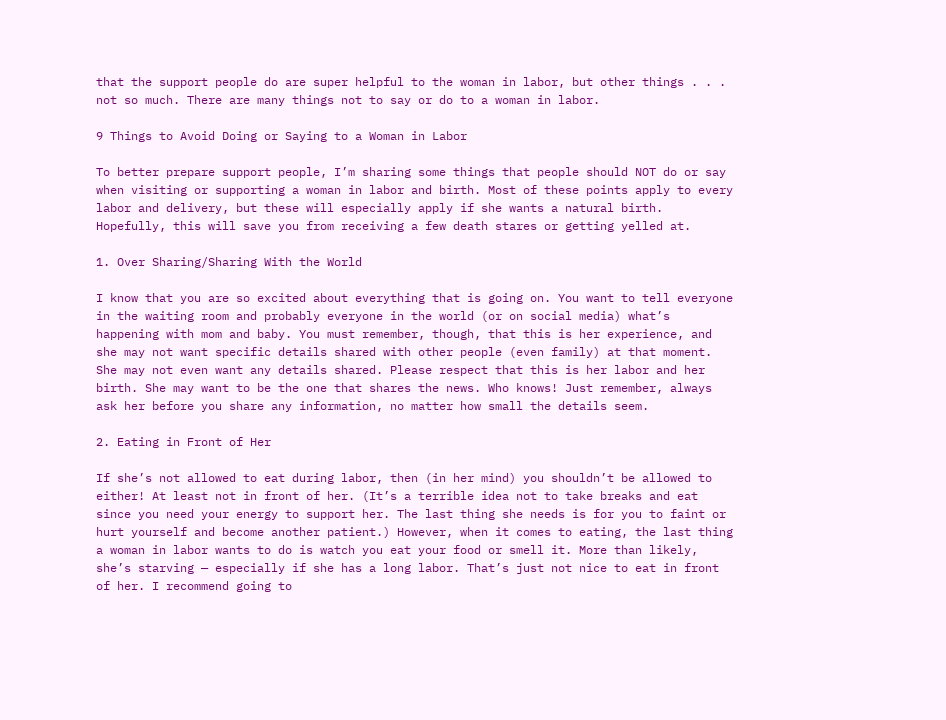that the support people do are super helpful to the woman in labor, but other things . . . not so much. There are many things not to say or do to a woman in labor.

9 Things to Avoid Doing or Saying to a Woman in Labor

To better prepare support people, I’m sharing some things that people should NOT do or say when visiting or supporting a woman in labor and birth. Most of these points apply to every labor and delivery, but these will especially apply if she wants a natural birth. Hopefully, this will save you from receiving a few death stares or getting yelled at.

1. Over Sharing/Sharing With the World

I know that you are so excited about everything that is going on. You want to tell everyone in the waiting room and probably everyone in the world (or on social media) what’s happening with mom and baby. You must remember, though, that this is her experience, and she may not want specific details shared with other people (even family) at that moment. She may not even want any details shared. Please respect that this is her labor and her birth. She may want to be the one that shares the news. Who knows! Just remember, always ask her before you share any information, no matter how small the details seem.

2. Eating in Front of Her

If she’s not allowed to eat during labor, then (in her mind) you shouldn’t be allowed to either! At least not in front of her. (It’s a terrible idea not to take breaks and eat since you need your energy to support her. The last thing she needs is for you to faint or hurt yourself and become another patient.) However, when it comes to eating, the last thing a woman in labor wants to do is watch you eat your food or smell it. More than likely, she’s starving — especially if she has a long labor. That’s just not nice to eat in front of her. I recommend going to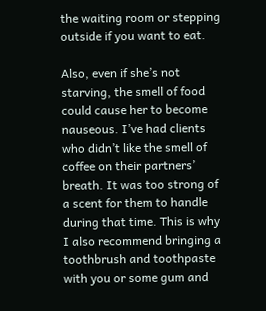the waiting room or stepping outside if you want to eat.

Also, even if she’s not starving, the smell of food could cause her to become nauseous. I’ve had clients who didn’t like the smell of coffee on their partners’ breath. It was too strong of a scent for them to handle during that time. This is why I also recommend bringing a toothbrush and toothpaste with you or some gum and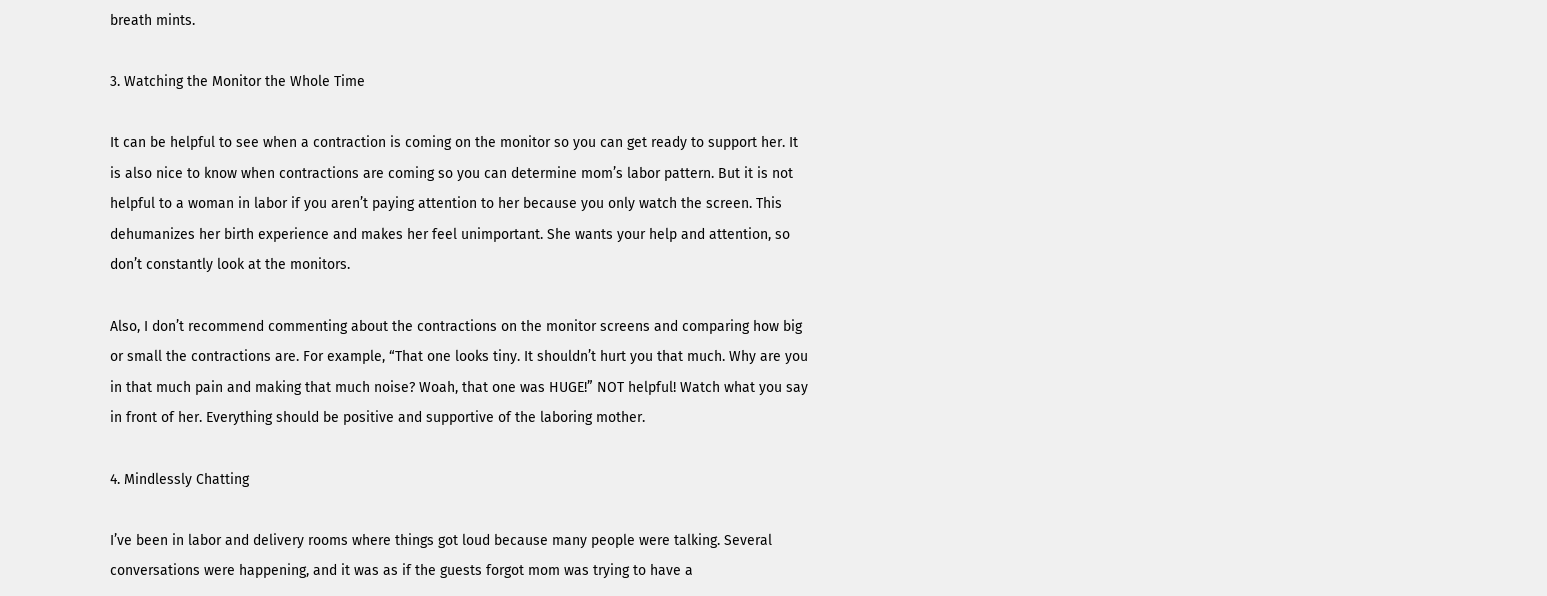breath mints.

3. Watching the Monitor the Whole Time

It can be helpful to see when a contraction is coming on the monitor so you can get ready to support her. It is also nice to know when contractions are coming so you can determine mom’s labor pattern. But it is not helpful to a woman in labor if you aren’t paying attention to her because you only watch the screen. This dehumanizes her birth experience and makes her feel unimportant. She wants your help and attention, so don’t constantly look at the monitors.

Also, I don’t recommend commenting about the contractions on the monitor screens and comparing how big or small the contractions are. For example, “That one looks tiny. It shouldn’t hurt you that much. Why are you in that much pain and making that much noise? Woah, that one was HUGE!” NOT helpful! Watch what you say in front of her. Everything should be positive and supportive of the laboring mother.

4. Mindlessly Chatting

I’ve been in labor and delivery rooms where things got loud because many people were talking. Several conversations were happening, and it was as if the guests forgot mom was trying to have a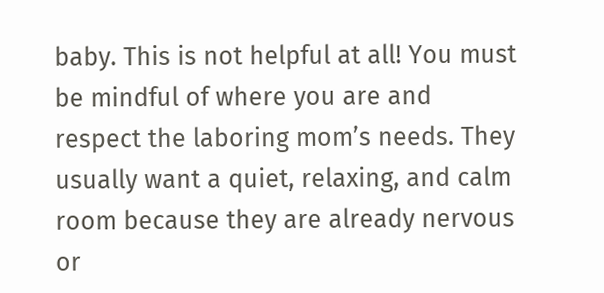baby. This is not helpful at all! You must be mindful of where you are and respect the laboring mom’s needs. They usually want a quiet, relaxing, and calm room because they are already nervous or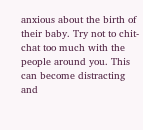anxious about the birth of their baby. Try not to chit-chat too much with the people around you. This can become distracting and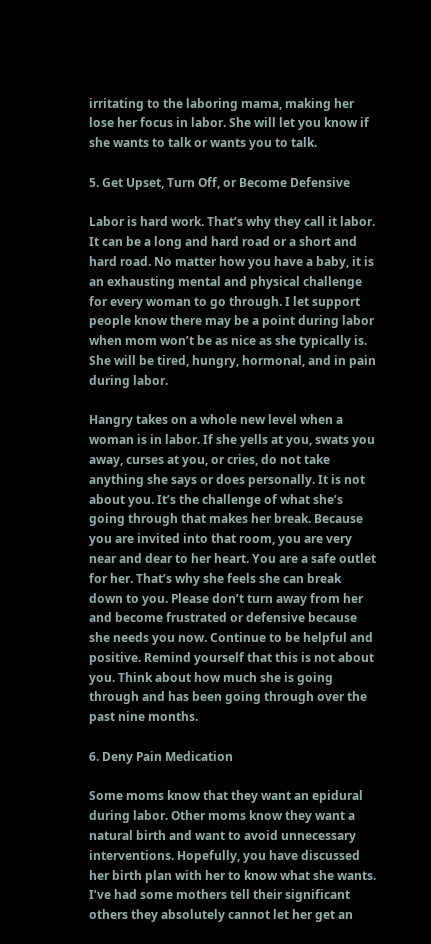irritating to the laboring mama, making her lose her focus in labor. She will let you know if she wants to talk or wants you to talk.

5. Get Upset, Turn Off, or Become Defensive

Labor is hard work. That’s why they call it labor. It can be a long and hard road or a short and hard road. No matter how you have a baby, it is an exhausting mental and physical challenge for every woman to go through. I let support people know there may be a point during labor when mom won’t be as nice as she typically is. She will be tired, hungry, hormonal, and in pain during labor.

Hangry takes on a whole new level when a woman is in labor. If she yells at you, swats you away, curses at you, or cries, do not take anything she says or does personally. It is not about you. It’s the challenge of what she’s going through that makes her break. Because you are invited into that room, you are very near and dear to her heart. You are a safe outlet for her. That’s why she feels she can break down to you. Please don’t turn away from her and become frustrated or defensive because she needs you now. Continue to be helpful and positive. Remind yourself that this is not about you. Think about how much she is going through and has been going through over the past nine months.

6. Deny Pain Medication

Some moms know that they want an epidural during labor. Other moms know they want a natural birth and want to avoid unnecessary interventions. Hopefully, you have discussed her birth plan with her to know what she wants. I’ve had some mothers tell their significant others they absolutely cannot let her get an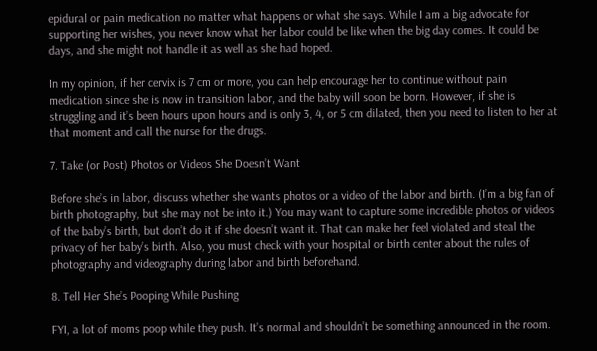epidural or pain medication no matter what happens or what she says. While I am a big advocate for supporting her wishes, you never know what her labor could be like when the big day comes. It could be days, and she might not handle it as well as she had hoped.

In my opinion, if her cervix is 7 cm or more, you can help encourage her to continue without pain medication since she is now in transition labor, and the baby will soon be born. However, if she is struggling and it’s been hours upon hours and is only 3, 4, or 5 cm dilated, then you need to listen to her at that moment and call the nurse for the drugs.

7. Take (or Post) Photos or Videos She Doesn’t Want

Before she’s in labor, discuss whether she wants photos or a video of the labor and birth. (I’m a big fan of birth photography, but she may not be into it.) You may want to capture some incredible photos or videos of the baby’s birth, but don’t do it if she doesn’t want it. That can make her feel violated and steal the privacy of her baby’s birth. Also, you must check with your hospital or birth center about the rules of photography and videography during labor and birth beforehand.

8. Tell Her She’s Pooping While Pushing

FYI, a lot of moms poop while they push. It’s normal and shouldn’t be something announced in the room.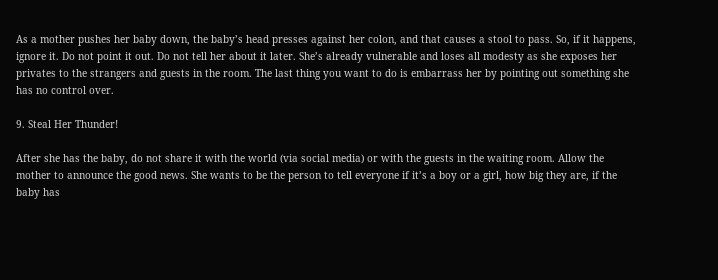As a mother pushes her baby down, the baby’s head presses against her colon, and that causes a stool to pass. So, if it happens, ignore it. Do not point it out. Do not tell her about it later. She’s already vulnerable and loses all modesty as she exposes her privates to the strangers and guests in the room. The last thing you want to do is embarrass her by pointing out something she has no control over.

9. Steal Her Thunder!

After she has the baby, do not share it with the world (via social media) or with the guests in the waiting room. Allow the mother to announce the good news. She wants to be the person to tell everyone if it’s a boy or a girl, how big they are, if the baby has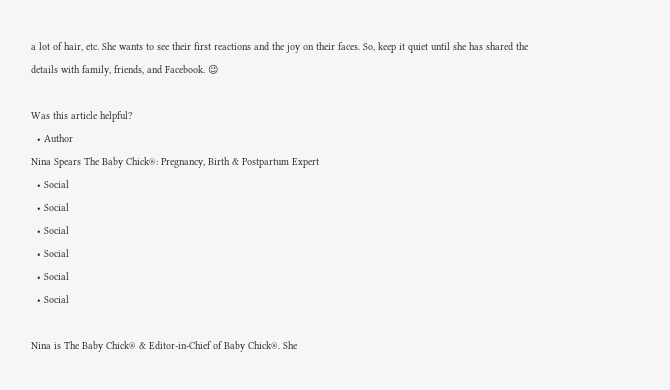a lot of hair, etc. She wants to see their first reactions and the joy on their faces. So, keep it quiet until she has shared the details with family, friends, and Facebook. 😉

Was this article helpful?
  • Author
Nina Spears The Baby Chick®: Pregnancy, Birth & Postpartum Expert
  • Social
  • Social
  • Social
  • Social
  • Social
  • Social

Nina is The Baby Chick® & Editor-in-Chief of Baby Chick®. She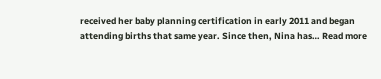received her baby planning certification in early 2011 and began attending births that same year. Since then, Nina has… Read more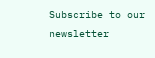Subscribe to our newsletter